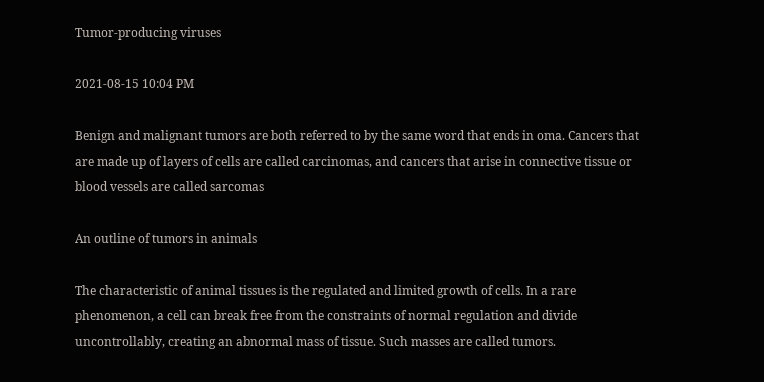Tumor-producing viruses

2021-08-15 10:04 PM

Benign and malignant tumors are both referred to by the same word that ends in oma. Cancers that are made up of layers of cells are called carcinomas, and cancers that arise in connective tissue or blood vessels are called sarcomas

An outline of tumors in animals

The characteristic of animal tissues is the regulated and limited growth of cells. In a rare phenomenon, a cell can break free from the constraints of normal regulation and divide uncontrollably, creating an abnormal mass of tissue. Such masses are called tumors.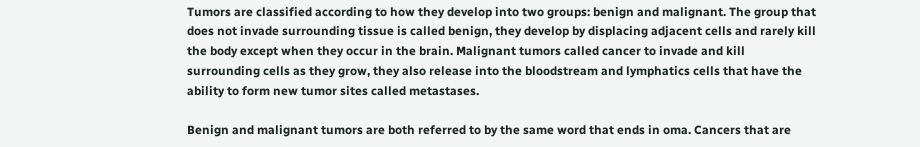Tumors are classified according to how they develop into two groups: benign and malignant. The group that does not invade surrounding tissue is called benign, they develop by displacing adjacent cells and rarely kill the body except when they occur in the brain. Malignant tumors called cancer to invade and kill surrounding cells as they grow, they also release into the bloodstream and lymphatics cells that have the ability to form new tumor sites called metastases.

Benign and malignant tumors are both referred to by the same word that ends in oma. Cancers that are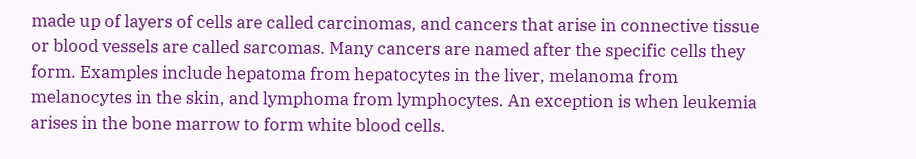made up of layers of cells are called carcinomas, and cancers that arise in connective tissue or blood vessels are called sarcomas. Many cancers are named after the specific cells they form. Examples include hepatoma from hepatocytes in the liver, melanoma from melanocytes in the skin, and lymphoma from lymphocytes. An exception is when leukemia arises in the bone marrow to form white blood cells.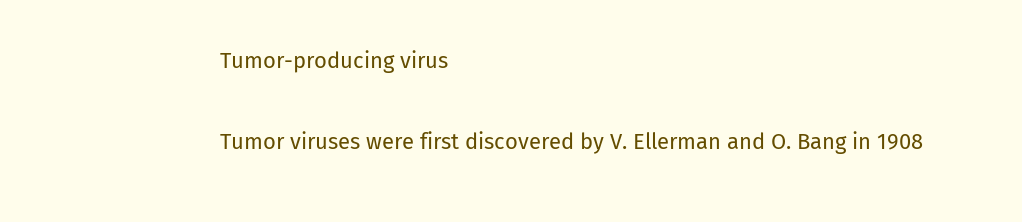Tumor-producing virus

Tumor viruses were first discovered by V. Ellerman and O. Bang in 1908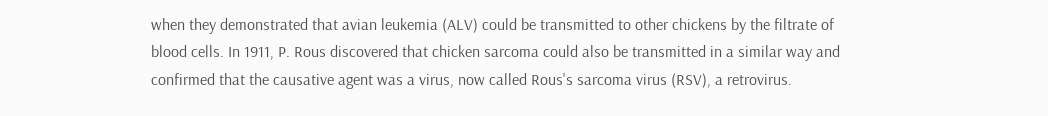when they demonstrated that avian leukemia (ALV) could be transmitted to other chickens by the filtrate of blood cells. In 1911, P. Rous discovered that chicken sarcoma could also be transmitted in a similar way and confirmed that the causative agent was a virus, now called Rous's sarcoma virus (RSV), a retrovirus.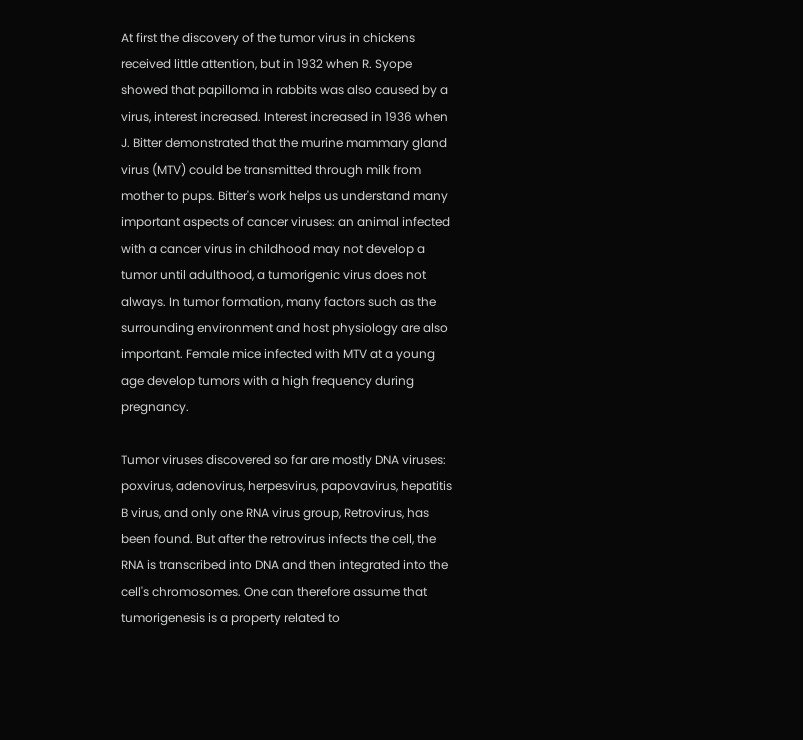At first the discovery of the tumor virus in chickens received little attention, but in 1932 when R. Syope showed that papilloma in rabbits was also caused by a virus, interest increased. Interest increased in 1936 when J. Bitter demonstrated that the murine mammary gland virus (MTV) could be transmitted through milk from mother to pups. Bitter's work helps us understand many important aspects of cancer viruses: an animal infected with a cancer virus in childhood may not develop a tumor until adulthood, a tumorigenic virus does not always. In tumor formation, many factors such as the surrounding environment and host physiology are also important. Female mice infected with MTV at a young age develop tumors with a high frequency during pregnancy.

Tumor viruses discovered so far are mostly DNA viruses: poxvirus, adenovirus, herpesvirus, papovavirus, hepatitis B virus, and only one RNA virus group, Retrovirus, has been found. But after the retrovirus infects the cell, the RNA is transcribed into DNA and then integrated into the cell's chromosomes. One can therefore assume that tumorigenesis is a property related to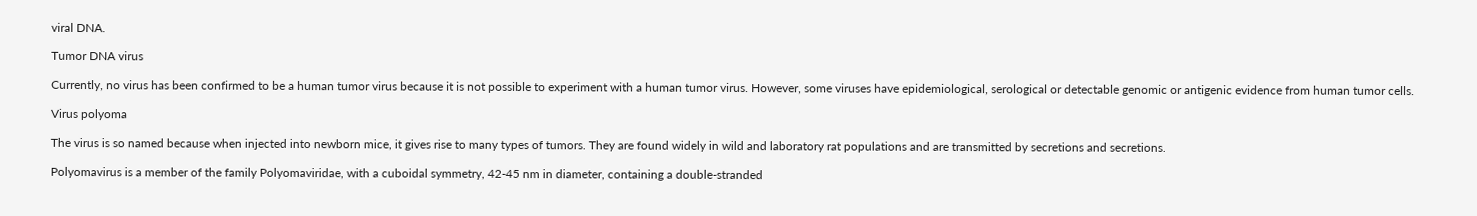viral DNA.

Tumor DNA virus

Currently, no virus has been confirmed to be a human tumor virus because it is not possible to experiment with a human tumor virus. However, some viruses have epidemiological, serological or detectable genomic or antigenic evidence from human tumor cells.

Virus polyoma

The virus is so named because when injected into newborn mice, it gives rise to many types of tumors. They are found widely in wild and laboratory rat populations and are transmitted by secretions and secretions.

Polyomavirus is a member of the family Polyomaviridae, with a cuboidal symmetry, 42-45 nm in diameter, containing a double-stranded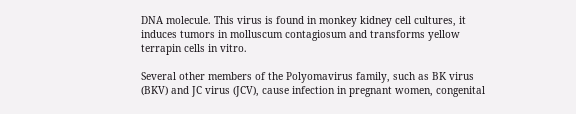DNA molecule. This virus is found in monkey kidney cell cultures, it induces tumors in molluscum contagiosum and transforms yellow terrapin cells in vitro.

Several other members of the Polyomavirus family, such as BK virus (BKV) and JC virus (JCV), cause infection in pregnant women, congenital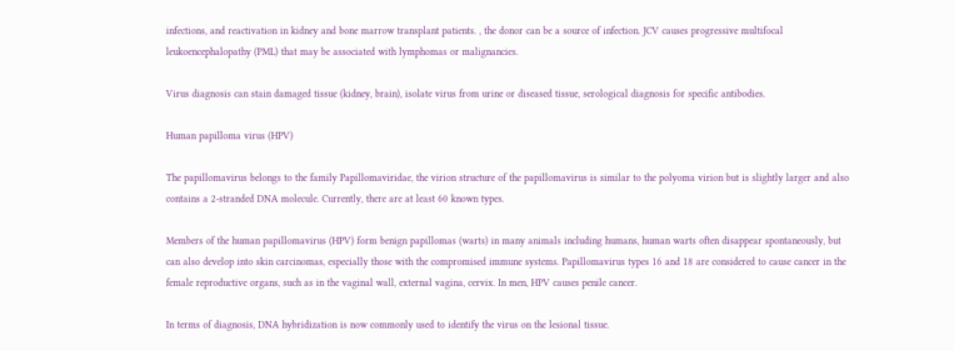infections, and reactivation in kidney and bone marrow transplant patients. , the donor can be a source of infection. JCV causes progressive multifocal leukoencephalopathy (PML) that may be associated with lymphomas or malignancies.

Virus diagnosis can stain damaged tissue (kidney, brain), isolate virus from urine or diseased tissue, serological diagnosis for specific antibodies.

Human papilloma virus (HPV)

The papillomavirus belongs to the family Papillomaviridae, the virion structure of the papillomavirus is similar to the polyoma virion but is slightly larger and also contains a 2-stranded DNA molecule. Currently, there are at least 60 known types.

Members of the human papillomavirus (HPV) form benign papillomas (warts) in many animals including humans, human warts often disappear spontaneously, but can also develop into skin carcinomas, especially those with the compromised immune systems. Papillomavirus types 16 and 18 are considered to cause cancer in the female reproductive organs, such as in the vaginal wall, external vagina, cervix. In men, HPV causes penile cancer.

In terms of diagnosis, DNA hybridization is now commonly used to identify the virus on the lesional tissue.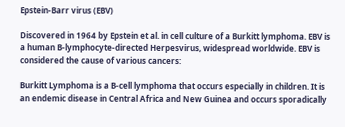Epstein-Barr virus (EBV)

Discovered in 1964 by Epstein et al. in cell culture of a Burkitt lymphoma. EBV is a human B-lymphocyte-directed Herpesvirus, widespread worldwide. EBV is considered the cause of various cancers:

Burkitt Lymphoma is a B-cell lymphoma that occurs especially in children. It is an endemic disease in Central Africa and New Guinea and occurs sporadically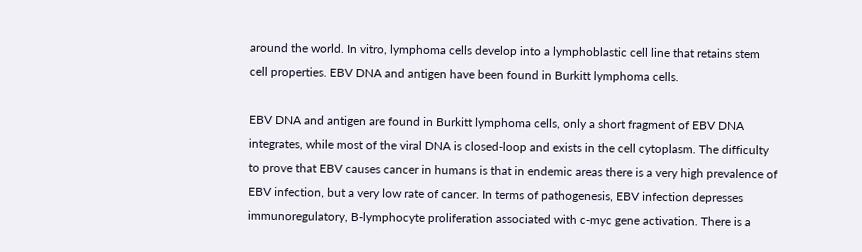around the world. In vitro, lymphoma cells develop into a lymphoblastic cell line that retains stem cell properties. EBV DNA and antigen have been found in Burkitt lymphoma cells.

EBV DNA and antigen are found in Burkitt lymphoma cells, only a short fragment of EBV DNA integrates, while most of the viral DNA is closed-loop and exists in the cell cytoplasm. The difficulty to prove that EBV causes cancer in humans is that in endemic areas there is a very high prevalence of EBV infection, but a very low rate of cancer. In terms of pathogenesis, EBV infection depresses immunoregulatory, B-lymphocyte proliferation associated with c-myc gene activation. There is a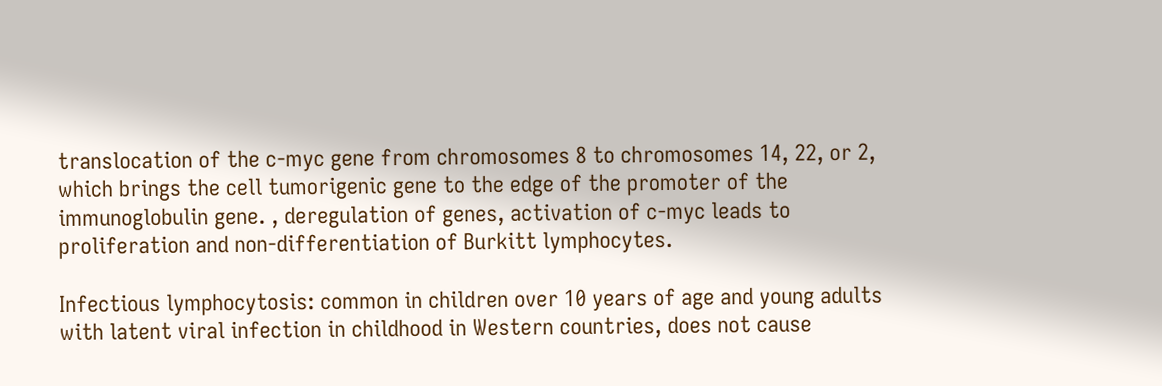translocation of the c-myc gene from chromosomes 8 to chromosomes 14, 22, or 2, which brings the cell tumorigenic gene to the edge of the promoter of the immunoglobulin gene. , deregulation of genes, activation of c-myc leads to proliferation and non-differentiation of Burkitt lymphocytes.

Infectious lymphocytosis: common in children over 10 years of age and young adults with latent viral infection in childhood in Western countries, does not cause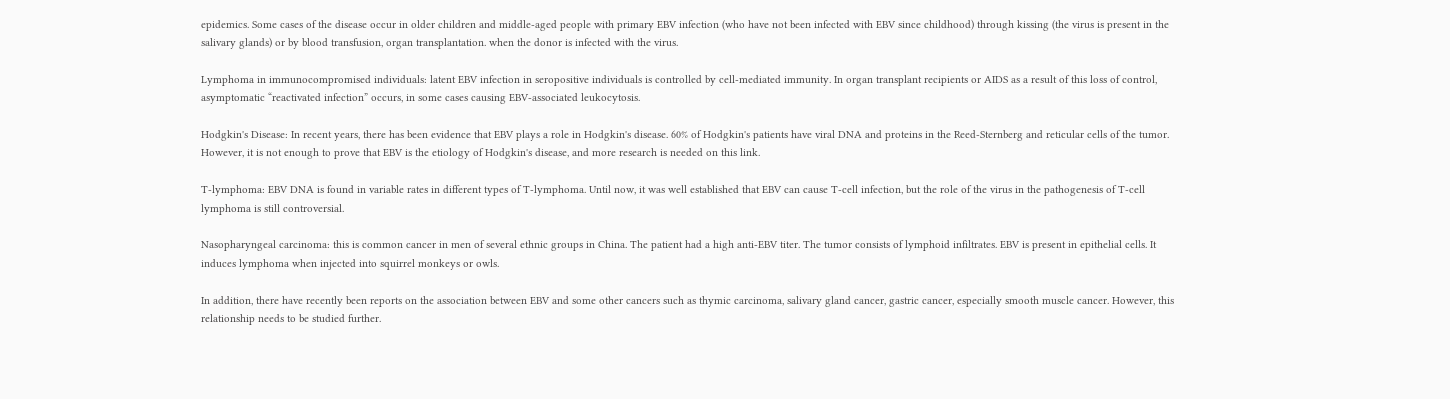epidemics. Some cases of the disease occur in older children and middle-aged people with primary EBV infection (who have not been infected with EBV since childhood) through kissing (the virus is present in the salivary glands) or by blood transfusion, organ transplantation. when the donor is infected with the virus.

Lymphoma in immunocompromised individuals: latent EBV infection in seropositive individuals is controlled by cell-mediated immunity. In organ transplant recipients or AIDS as a result of this loss of control, asymptomatic “reactivated infection” occurs, in some cases causing EBV-associated leukocytosis.

Hodgkin's Disease: In recent years, there has been evidence that EBV plays a role in Hodgkin's disease. 60% of Hodgkin's patients have viral DNA and proteins in the Reed-Sternberg and reticular cells of the tumor. However, it is not enough to prove that EBV is the etiology of Hodgkin's disease, and more research is needed on this link.

T-lymphoma: EBV DNA is found in variable rates in different types of T-lymphoma. Until now, it was well established that EBV can cause T-cell infection, but the role of the virus in the pathogenesis of T-cell lymphoma is still controversial.

Nasopharyngeal carcinoma: this is common cancer in men of several ethnic groups in China. The patient had a high anti-EBV titer. The tumor consists of lymphoid infiltrates. EBV is present in epithelial cells. It induces lymphoma when injected into squirrel monkeys or owls.

In addition, there have recently been reports on the association between EBV and some other cancers such as thymic carcinoma, salivary gland cancer, gastric cancer, especially smooth muscle cancer. However, this relationship needs to be studied further.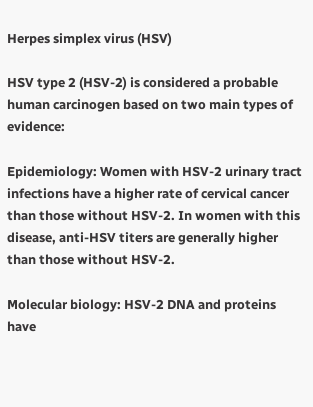Herpes simplex virus (HSV)

HSV type 2 (HSV-2) is considered a probable human carcinogen based on two main types of evidence:

Epidemiology: Women with HSV-2 urinary tract infections have a higher rate of cervical cancer than those without HSV-2. In women with this disease, anti-HSV titers are generally higher than those without HSV-2.

Molecular biology: HSV-2 DNA and proteins have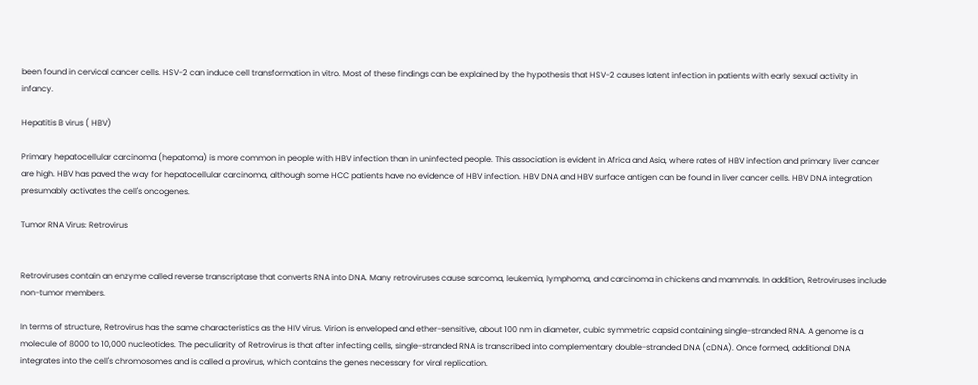been found in cervical cancer cells. HSV-2 can induce cell transformation in vitro. Most of these findings can be explained by the hypothesis that HSV-2 causes latent infection in patients with early sexual activity in infancy.

Hepatitis B virus ( HBV)

Primary hepatocellular carcinoma (hepatoma) is more common in people with HBV infection than in uninfected people. This association is evident in Africa and Asia, where rates of HBV infection and primary liver cancer are high. HBV has paved the way for hepatocellular carcinoma, although some HCC patients have no evidence of HBV infection. HBV DNA and HBV surface antigen can be found in liver cancer cells. HBV DNA integration presumably activates the cell's oncogenes.

Tumor RNA Virus: Retrovirus


Retroviruses contain an enzyme called reverse transcriptase that converts RNA into DNA. Many retroviruses cause sarcoma, leukemia, lymphoma, and carcinoma in chickens and mammals. In addition, Retroviruses include non-tumor members.

In terms of structure, Retrovirus has the same characteristics as the HIV virus. Virion is enveloped and ether-sensitive, about 100 nm in diameter, cubic symmetric capsid containing single-stranded RNA. A genome is a molecule of 8000 to 10,000 nucleotides. The peculiarity of Retrovirus is that after infecting cells, single-stranded RNA is transcribed into complementary double-stranded DNA (cDNA). Once formed, additional DNA integrates into the cell's chromosomes and is called a provirus, which contains the genes necessary for viral replication.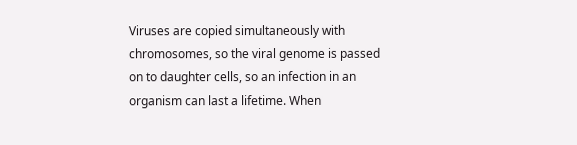Viruses are copied simultaneously with chromosomes, so the viral genome is passed on to daughter cells, so an infection in an organism can last a lifetime. When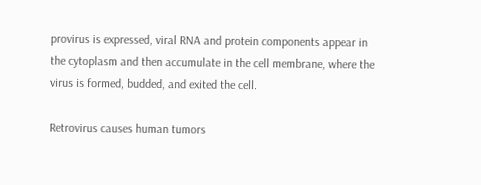provirus is expressed, viral RNA and protein components appear in the cytoplasm and then accumulate in the cell membrane, where the virus is formed, budded, and exited the cell.

Retrovirus causes human tumors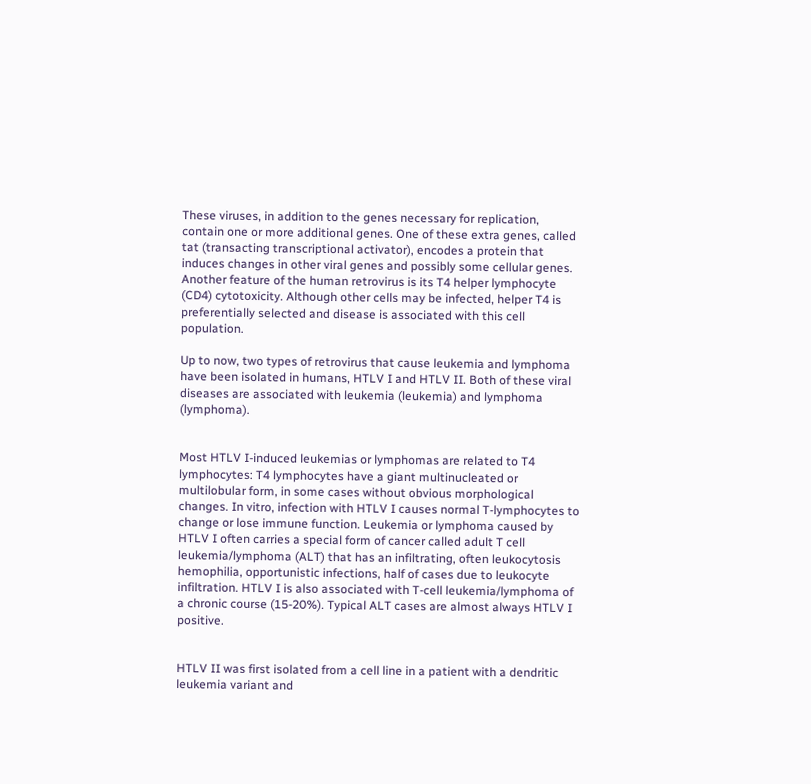These viruses, in addition to the genes necessary for replication, contain one or more additional genes. One of these extra genes, called tat (transacting transcriptional activator), encodes a protein that induces changes in other viral genes and possibly some cellular genes. Another feature of the human retrovirus is its T4 helper lymphocyte (CD4) cytotoxicity. Although other cells may be infected, helper T4 is preferentially selected and disease is associated with this cell population.

Up to now, two types of retrovirus that cause leukemia and lymphoma have been isolated in humans, HTLV I and HTLV II. Both of these viral diseases are associated with leukemia (leukemia) and lymphoma (lymphoma).


Most HTLV I-induced leukemias or lymphomas are related to T4 lymphocytes: T4 lymphocytes have a giant multinucleated or multilobular form, in some cases without obvious morphological changes. In vitro, infection with HTLV I causes normal T-lymphocytes to change or lose immune function. Leukemia or lymphoma caused by HTLV I often carries a special form of cancer called adult T cell leukemia/lymphoma (ALT) that has an infiltrating, often leukocytosis hemophilia, opportunistic infections, half of cases due to leukocyte infiltration. HTLV I is also associated with T-cell leukemia/lymphoma of a chronic course (15-20%). Typical ALT cases are almost always HTLV I positive.


HTLV II was first isolated from a cell line in a patient with a dendritic leukemia variant and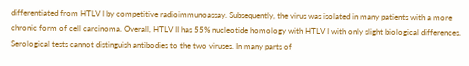differentiated from HTLV I by competitive radioimmunoassay. Subsequently, the virus was isolated in many patients with a more chronic form of cell carcinoma. Overall, HTLV II has 55% nucleotide homology with HTLV I with only slight biological differences. Serological tests cannot distinguish antibodies to the two viruses. In many parts of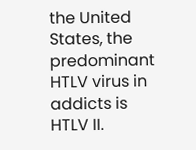the United States, the predominant HTLV virus in addicts is HTLV II.